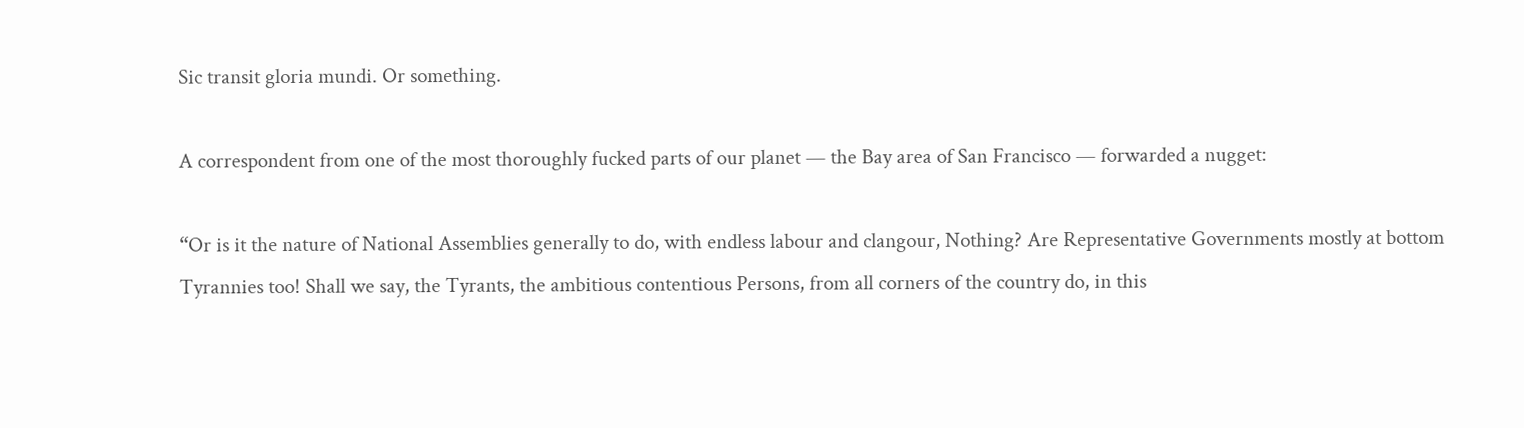Sic transit gloria mundi. Or something.

A correspondent from one of the most thoroughly fucked parts of our planet — the Bay area of San Francisco — forwarded a nugget:

“Or is it the nature of National Assemblies generally to do, with endless labour and clangour, Nothing? Are Representative Governments mostly at bottom Tyrannies too! Shall we say, the Tyrants, the ambitious contentious Persons, from all corners of the country do, in this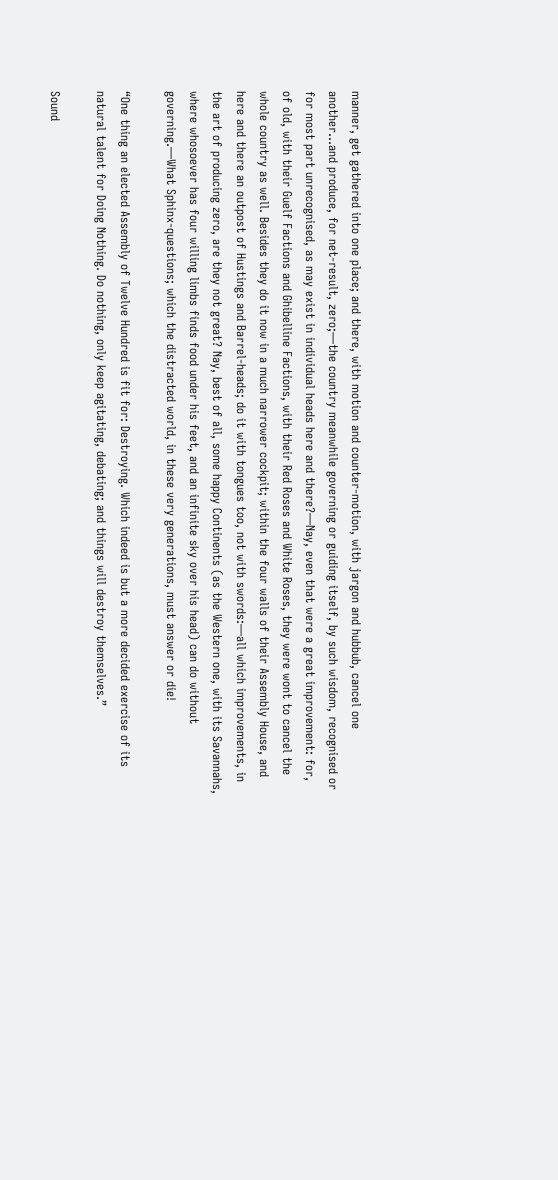manner, get gathered into one place; and there, with motion and counter-motion, with jargon and hubbub, cancel one another…and produce, for net-result, zero;—the country meanwhile governing or guiding itself, by such wisdom, recognised or for most part unrecognised, as may exist in individual heads here and there?—Nay, even that were a great improvement: for, of old, with their Guelf Factions and Ghibelline Factions, with their Red Roses and White Roses, they were wont to cancel the whole country as well. Besides they do it now in a much narrower cockpit; within the four walls of their Assembly House, and here and there an outpost of Hustings and Barrel-heads; do it with tongues too, not with swords:—all which improvements, in the art of producing zero, are they not great? Nay, best of all, some happy Continents (as the Western one, with its Savannahs, where whosoever has four willing limbs finds food under his feet, and an infinite sky over his head) can do without governing.—What Sphinx-questions; which the distracted world, in these very generations, must answer or die!

“One thing an elected Assembly of Twelve Hundred is fit for: Destroying. Which indeed is but a more decided exercise of its natural talent for Doing Nothing. Do nothing, only keep agitating, debating; and things will destroy themselves.”

Sound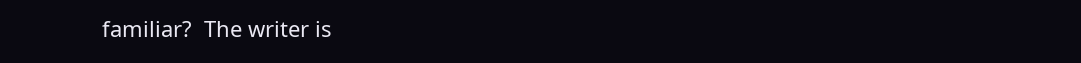familiar?  The writer is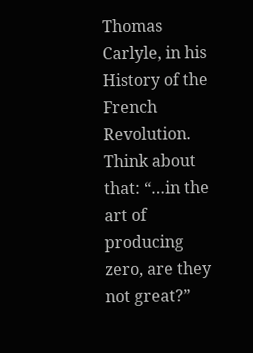Thomas Carlyle, in his History of the French Revolution. Think about that: “…in the art of producing zero, are they not great?”